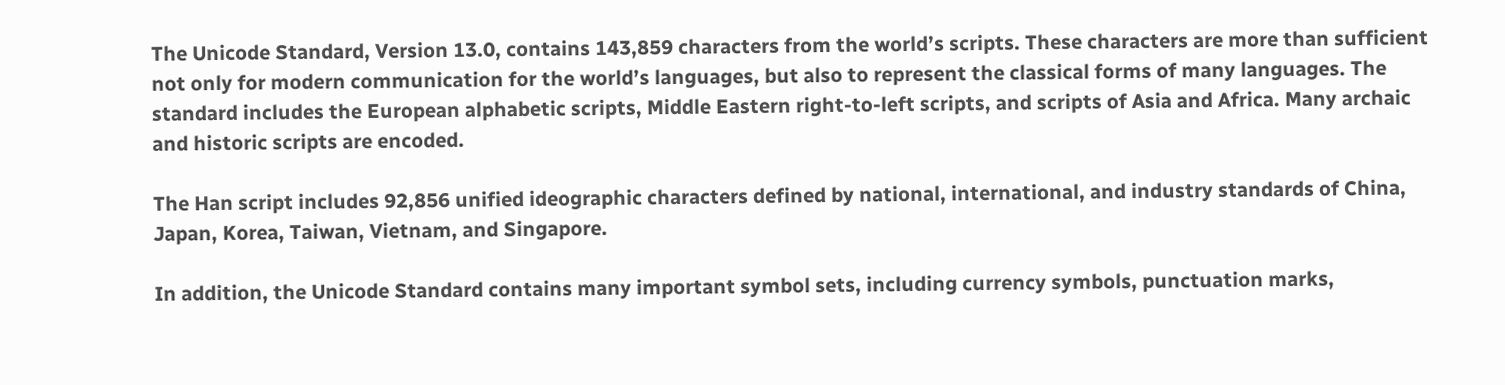The Unicode Standard, Version 13.0, contains 143,859 characters from the world’s scripts. These characters are more than sufficient not only for modern communication for the world’s languages, but also to represent the classical forms of many languages. The standard includes the European alphabetic scripts, Middle Eastern right-to-left scripts, and scripts of Asia and Africa. Many archaic and historic scripts are encoded.

The Han script includes 92,856 unified ideographic characters defined by national, international, and industry standards of China, Japan, Korea, Taiwan, Vietnam, and Singapore.

In addition, the Unicode Standard contains many important symbol sets, including currency symbols, punctuation marks,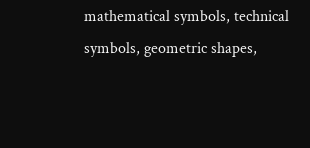mathematical symbols, technical symbols, geometric shapes,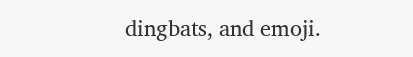dingbats, and emoji.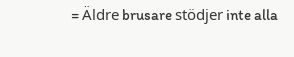= Äldre brusare stödjer inte alla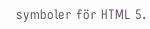symboler för HTML 5.